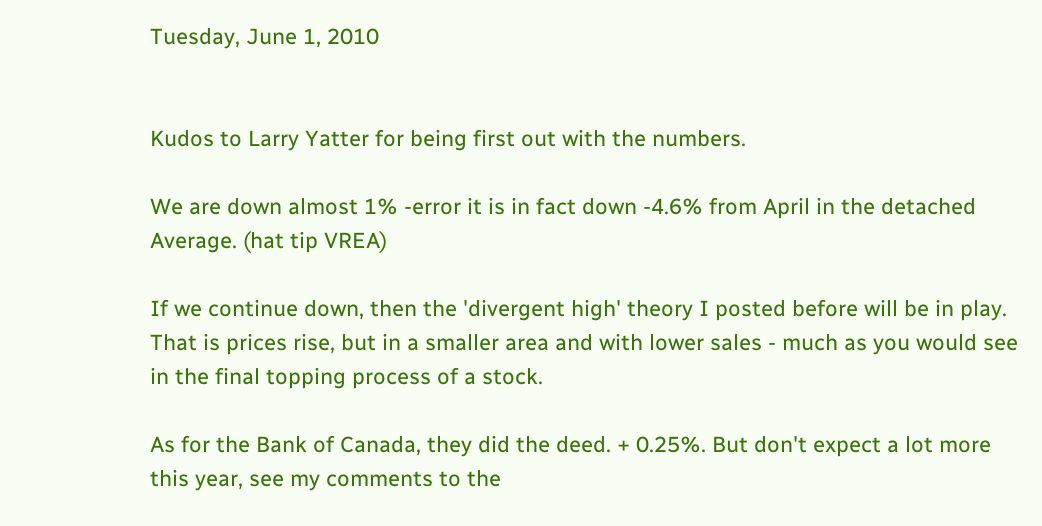Tuesday, June 1, 2010


Kudos to Larry Yatter for being first out with the numbers.

We are down almost 1% -error it is in fact down -4.6% from April in the detached Average. (hat tip VREA)

If we continue down, then the 'divergent high' theory I posted before will be in play. That is prices rise, but in a smaller area and with lower sales - much as you would see in the final topping process of a stock.

As for the Bank of Canada, they did the deed. + 0.25%. But don't expect a lot more this year, see my comments to the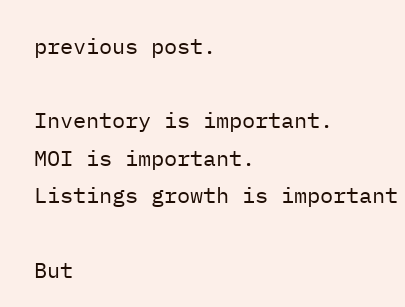previous post.

Inventory is important.
MOI is important.
Listings growth is important

But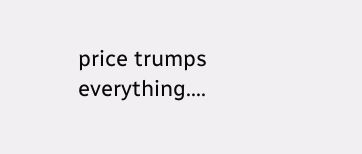price trumps everything....